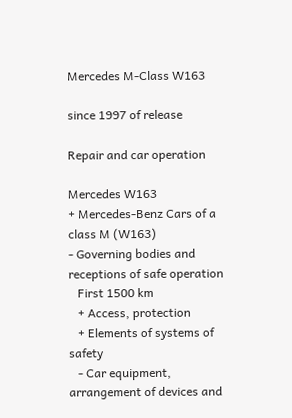Mercedes M-Class W163

since 1997 of release

Repair and car operation

Mercedes W163
+ Mercedes-Benz Cars of a class M (W163)
- Governing bodies and receptions of safe operation
   First 1500 km
   + Access, protection
   + Elements of systems of safety
   - Car equipment, arrangement of devices and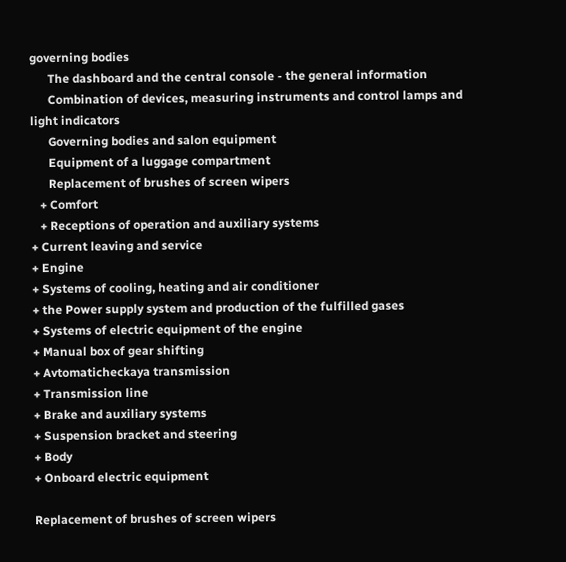governing bodies
      The dashboard and the central console - the general information
      Combination of devices, measuring instruments and control lamps and light indicators
      Governing bodies and salon equipment
      Equipment of a luggage compartment
      Replacement of brushes of screen wipers
   + Comfort
   + Receptions of operation and auxiliary systems
+ Current leaving and service
+ Engine
+ Systems of cooling, heating and air conditioner
+ the Power supply system and production of the fulfilled gases
+ Systems of electric equipment of the engine
+ Manual box of gear shifting
+ Avtomaticheckaya transmission
+ Transmission line
+ Brake and auxiliary systems
+ Suspension bracket and steering
+ Body
+ Onboard electric equipment

Replacement of brushes of screen wipers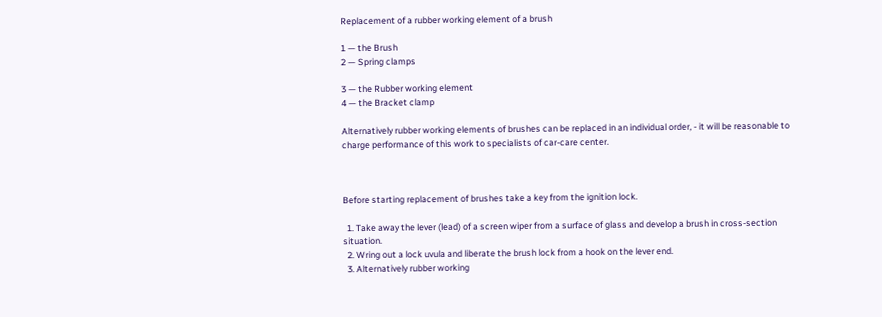Replacement of a rubber working element of a brush

1 — the Brush
2 — Spring clamps

3 — the Rubber working element
4 — the Bracket clamp

Alternatively rubber working elements of brushes can be replaced in an individual order, - it will be reasonable to charge performance of this work to specialists of car-care center.



Before starting replacement of brushes take a key from the ignition lock.

  1. Take away the lever (lead) of a screen wiper from a surface of glass and develop a brush in cross-section situation.
  2. Wring out a lock uvula and liberate the brush lock from a hook on the lever end.
  3. Alternatively rubber working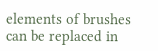elements of brushes can be replaced in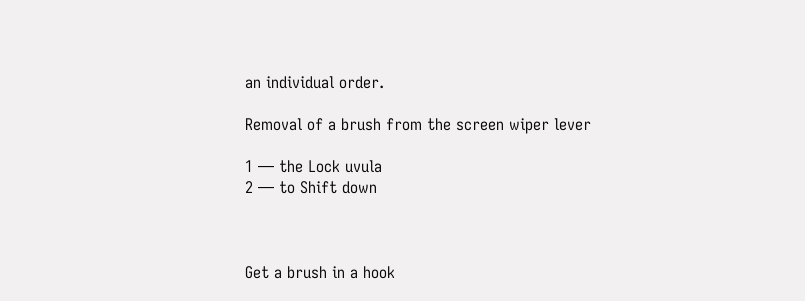an individual order.

Removal of a brush from the screen wiper lever

1 — the Lock uvula
2 — to Shift down



Get a brush in a hook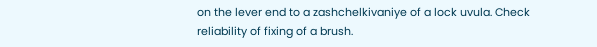on the lever end to a zashchelkivaniye of a lock uvula. Check reliability of fixing of a brush.